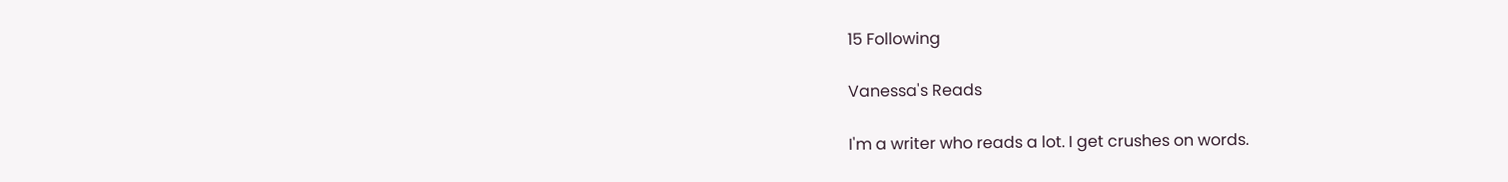15 Following

Vanessa's Reads

I'm a writer who reads a lot. I get crushes on words.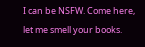I can be NSFW. Come here, let me smell your books.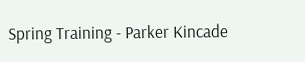Spring Training - Parker Kincade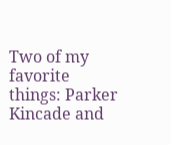Two of my favorite things: Parker Kincade and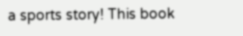a sports story! This book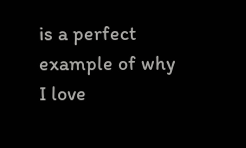is a perfect example of why I love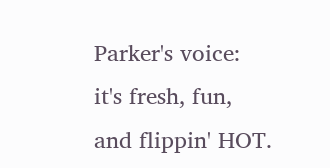Parker's voice: it's fresh, fun, and flippin' HOT.